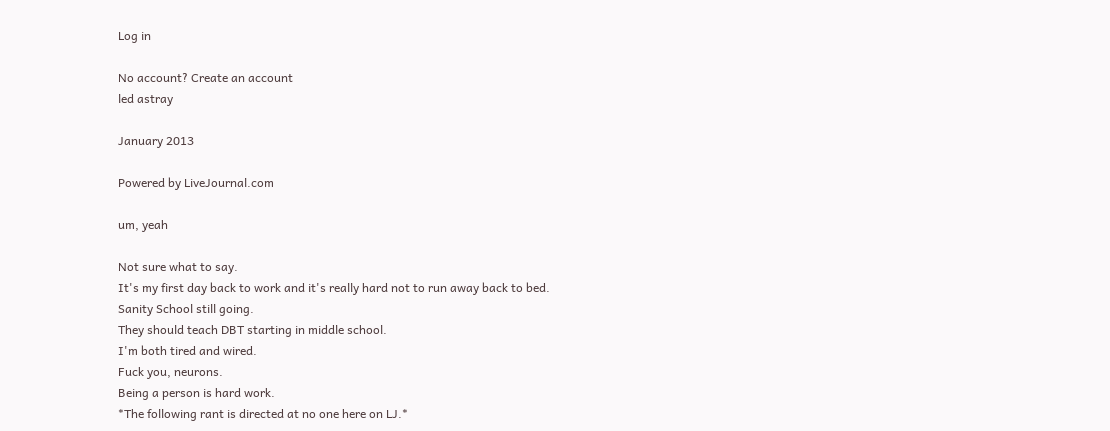Log in

No account? Create an account
led astray

January 2013

Powered by LiveJournal.com

um, yeah

Not sure what to say.
It's my first day back to work and it's really hard not to run away back to bed.
Sanity School still going.
They should teach DBT starting in middle school.
I'm both tired and wired.
Fuck you, neurons.
Being a person is hard work.
*The following rant is directed at no one here on LJ.*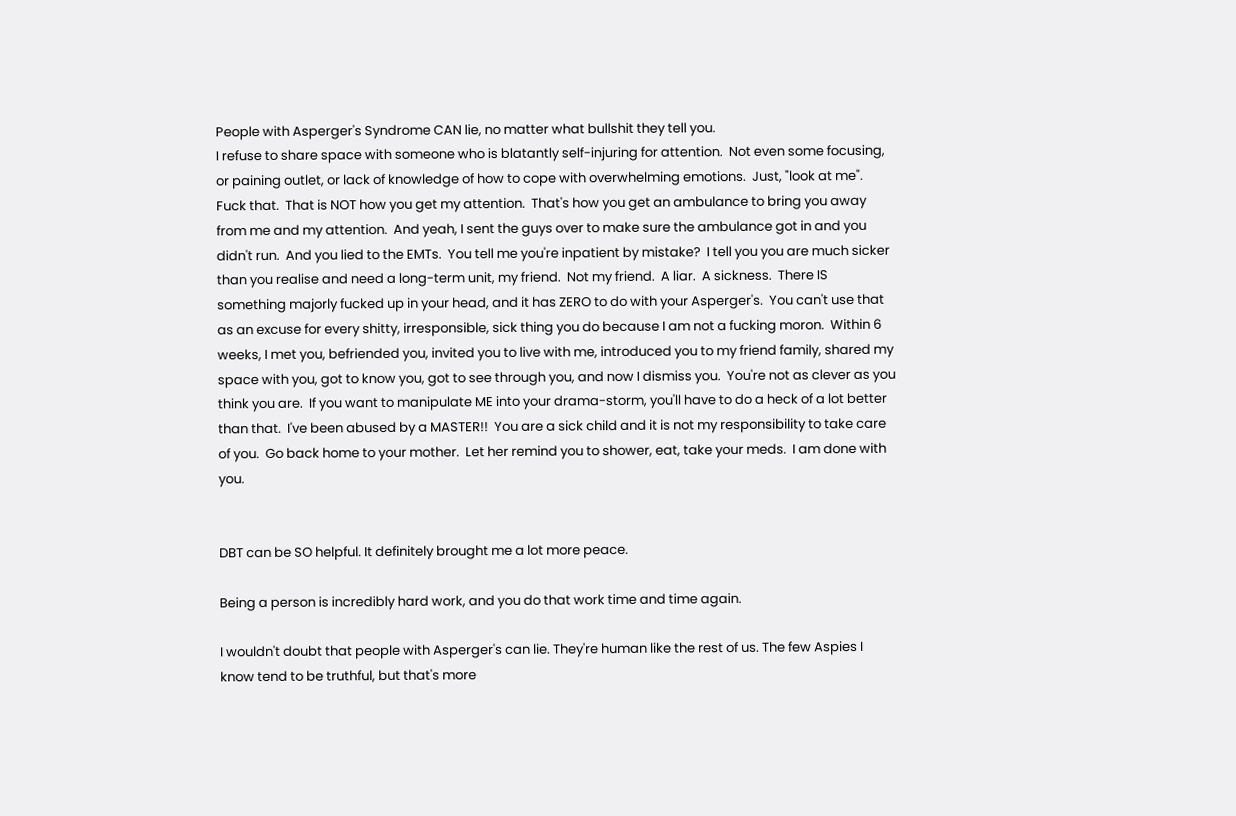People with Asperger's Syndrome CAN lie, no matter what bullshit they tell you.
I refuse to share space with someone who is blatantly self-injuring for attention.  Not even some focusing, or paining outlet, or lack of knowledge of how to cope with overwhelming emotions.  Just, "look at me".  Fuck that.  That is NOT how you get my attention.  That's how you get an ambulance to bring you away from me and my attention.  And yeah, I sent the guys over to make sure the ambulance got in and you didn't run.  And you lied to the EMTs.  You tell me you're inpatient by mistake?  I tell you you are much sicker than you realise and need a long-term unit, my friend.  Not my friend.  A liar.  A sickness.  There IS something majorly fucked up in your head, and it has ZERO to do with your Asperger's.  You can't use that as an excuse for every shitty, irresponsible, sick thing you do because I am not a fucking moron.  Within 6 weeks, I met you, befriended you, invited you to live with me, introduced you to my friend family, shared my space with you, got to know you, got to see through you, and now I dismiss you.  You're not as clever as you think you are.  If you want to manipulate ME into your drama-storm, you'll have to do a heck of a lot better than that.  I've been abused by a MASTER!!  You are a sick child and it is not my responsibility to take care of you.  Go back home to your mother.  Let her remind you to shower, eat, take your meds.  I am done with you.


DBT can be SO helpful. It definitely brought me a lot more peace.

Being a person is incredibly hard work, and you do that work time and time again.

I wouldn't doubt that people with Asperger's can lie. They're human like the rest of us. The few Aspies I know tend to be truthful, but that's more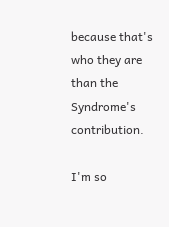because that's who they are than the Syndrome's contribution.

I'm so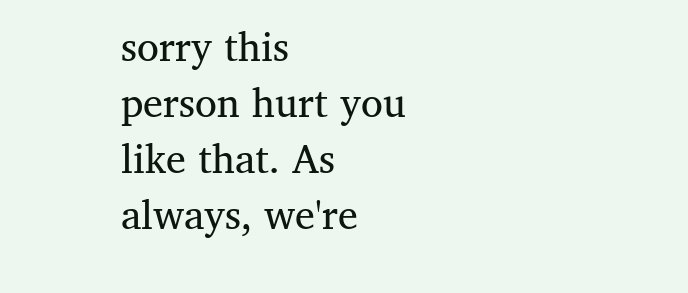sorry this person hurt you like that. As always, we're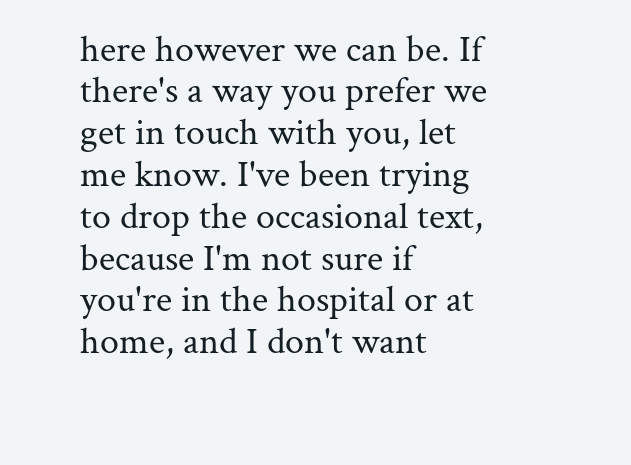here however we can be. If there's a way you prefer we get in touch with you, let me know. I've been trying to drop the occasional text, because I'm not sure if you're in the hospital or at home, and I don't want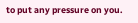to put any pressure on you.